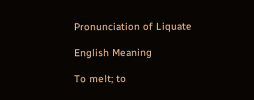Pronunciation of Liquate

English Meaning

To melt; to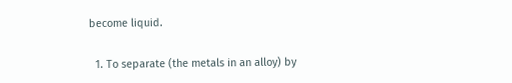become liquid.

  1. To separate (the metals in an alloy) by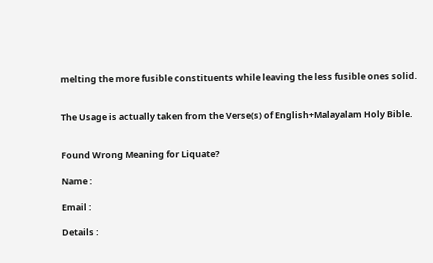melting the more fusible constituents while leaving the less fusible ones solid.


The Usage is actually taken from the Verse(s) of English+Malayalam Holy Bible.


Found Wrong Meaning for Liquate?

Name :

Email :

Details :